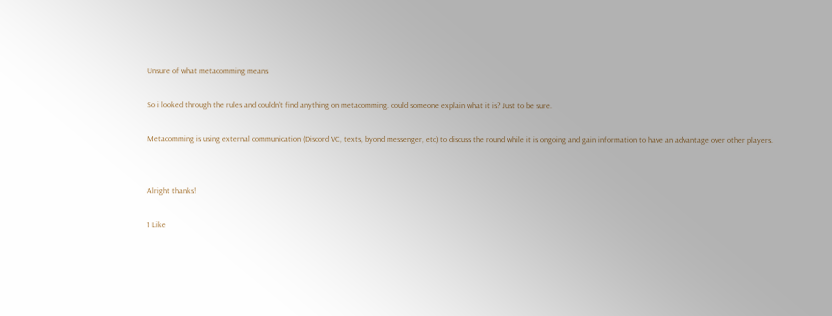Unsure of what metacomming means

So i looked through the rules and couldn’t find anything on metacomming. could someone explain what it is? Just to be sure.

Metacomming is using external communication (Discord VC, texts, byond messenger, etc) to discuss the round while it is ongoing and gain information to have an advantage over other players.


Alright thanks!

1 Like